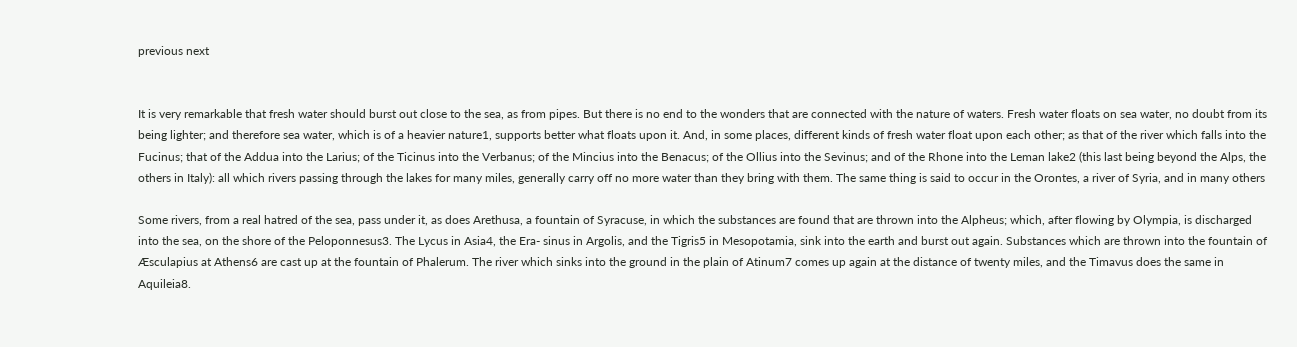previous next


It is very remarkable that fresh water should burst out close to the sea, as from pipes. But there is no end to the wonders that are connected with the nature of waters. Fresh water floats on sea water, no doubt from its being lighter; and therefore sea water, which is of a heavier nature1, supports better what floats upon it. And, in some places, different kinds of fresh water float upon each other; as that of the river which falls into the Fucinus; that of the Addua into the Larius; of the Ticinus into the Verbanus; of the Mincius into the Benacus; of the Ollius into the Sevinus; and of the Rhone into the Leman lake2 (this last being beyond the Alps, the others in Italy): all which rivers passing through the lakes for many miles, generally carry off no more water than they bring with them. The same thing is said to occur in the Orontes, a river of Syria, and in many others

Some rivers, from a real hatred of the sea, pass under it, as does Arethusa, a fountain of Syracuse, in which the substances are found that are thrown into the Alpheus; which, after flowing by Olympia, is discharged into the sea, on the shore of the Peloponnesus3. The Lycus in Asia4, the Era- sinus in Argolis, and the Tigris5 in Mesopotamia, sink into the earth and burst out again. Substances which are thrown into the fountain of Æsculapius at Athens6 are cast up at the fountain of Phalerum. The river which sinks into the ground in the plain of Atinum7 comes up again at the distance of twenty miles, and the Timavus does the same in Aquileia8.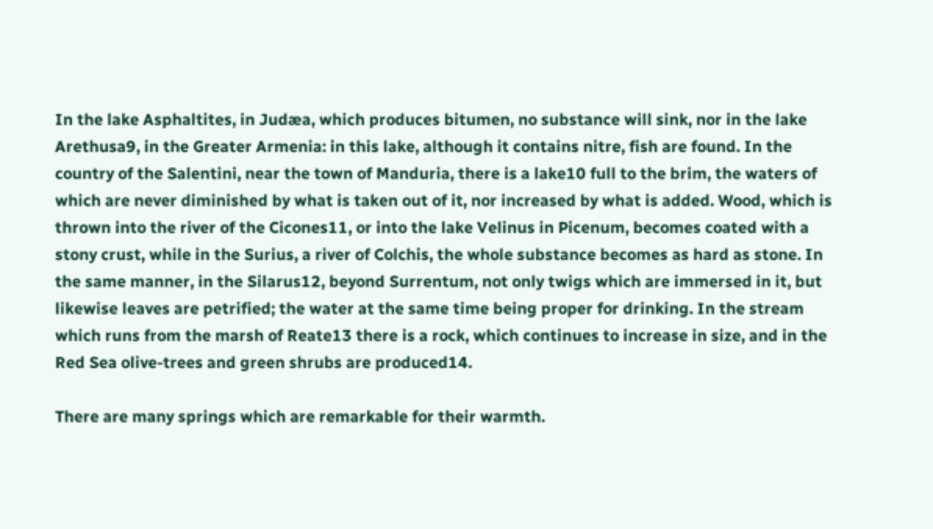In the lake Asphaltites, in Judæa, which produces bitumen, no substance will sink, nor in the lake Arethusa9, in the Greater Armenia: in this lake, although it contains nitre, fish are found. In the country of the Salentini, near the town of Manduria, there is a lake10 full to the brim, the waters of which are never diminished by what is taken out of it, nor increased by what is added. Wood, which is thrown into the river of the Cicones11, or into the lake Velinus in Picenum, becomes coated with a stony crust, while in the Surius, a river of Colchis, the whole substance becomes as hard as stone. In the same manner, in the Silarus12, beyond Surrentum, not only twigs which are immersed in it, but likewise leaves are petrified; the water at the same time being proper for drinking. In the stream which runs from the marsh of Reate13 there is a rock, which continues to increase in size, and in the Red Sea olive-trees and green shrubs are produced14.

There are many springs which are remarkable for their warmth.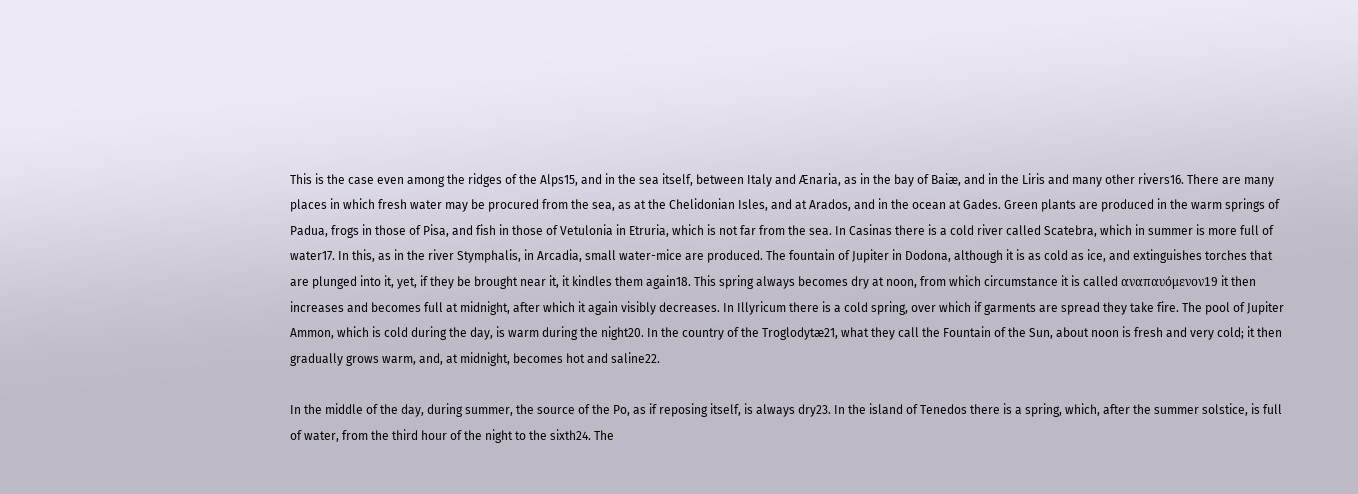This is the case even among the ridges of the Alps15, and in the sea itself, between Italy and Ænaria, as in the bay of Baiæ, and in the Liris and many other rivers16. There are many places in which fresh water may be procured from the sea, as at the Chelidonian Isles, and at Arados, and in the ocean at Gades. Green plants are produced in the warm springs of Padua, frogs in those of Pisa, and fish in those of Vetulonia in Etruria, which is not far from the sea. In Casinas there is a cold river called Scatebra, which in summer is more full of water17. In this, as in the river Stymphalis, in Arcadia, small water-mice are produced. The fountain of Jupiter in Dodona, although it is as cold as ice, and extinguishes torches that are plunged into it, yet, if they be brought near it, it kindles them again18. This spring always becomes dry at noon, from which circumstance it is called αναπαυόμενον19 it then increases and becomes full at midnight, after which it again visibly decreases. In Illyricum there is a cold spring, over which if garments are spread they take fire. The pool of Jupiter Ammon, which is cold during the day, is warm during the night20. In the country of the Troglodytæ21, what they call the Fountain of the Sun, about noon is fresh and very cold; it then gradually grows warm, and, at midnight, becomes hot and saline22.

In the middle of the day, during summer, the source of the Po, as if reposing itself, is always dry23. In the island of Tenedos there is a spring, which, after the summer solstice, is full of water, from the third hour of the night to the sixth24. The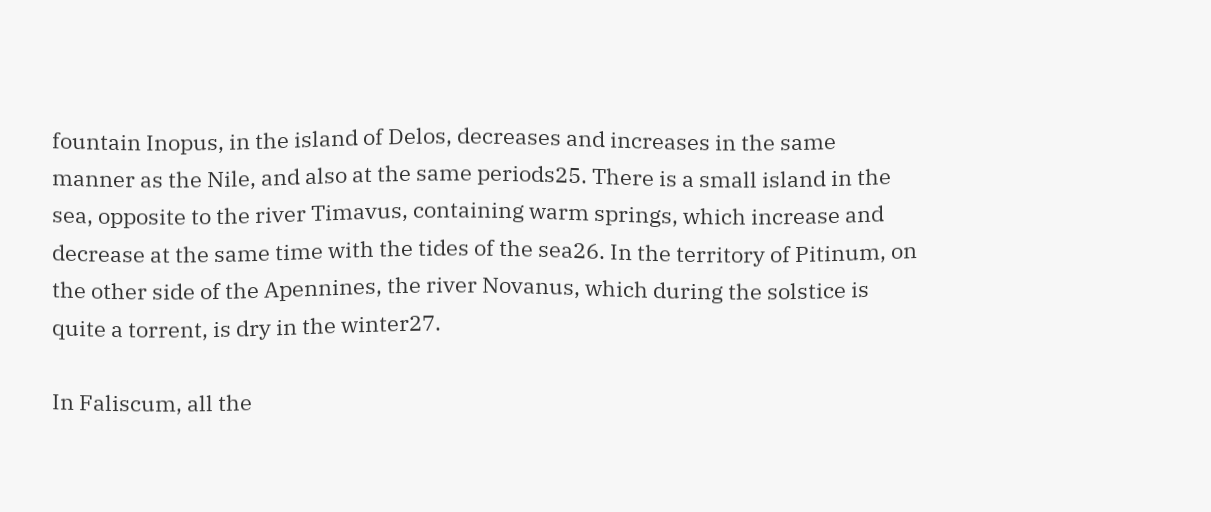fountain Inopus, in the island of Delos, decreases and increases in the same manner as the Nile, and also at the same periods25. There is a small island in the sea, opposite to the river Timavus, containing warm springs, which increase and decrease at the same time with the tides of the sea26. In the territory of Pitinum, on the other side of the Apennines, the river Novanus, which during the solstice is quite a torrent, is dry in the winter27.

In Faliscum, all the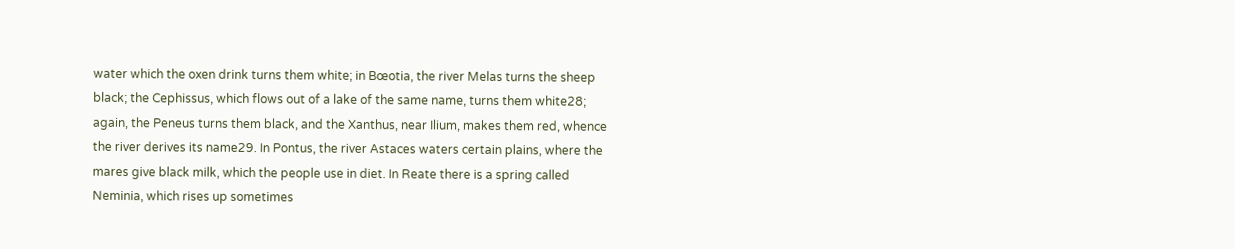water which the oxen drink turns them white; in Bœotia, the river Melas turns the sheep black; the Cephissus, which flows out of a lake of the same name, turns them white28; again, the Peneus turns them black, and the Xanthus, near Ilium, makes them red, whence the river derives its name29. In Pontus, the river Astaces waters certain plains, where the mares give black milk, which the people use in diet. In Reate there is a spring called Neminia, which rises up sometimes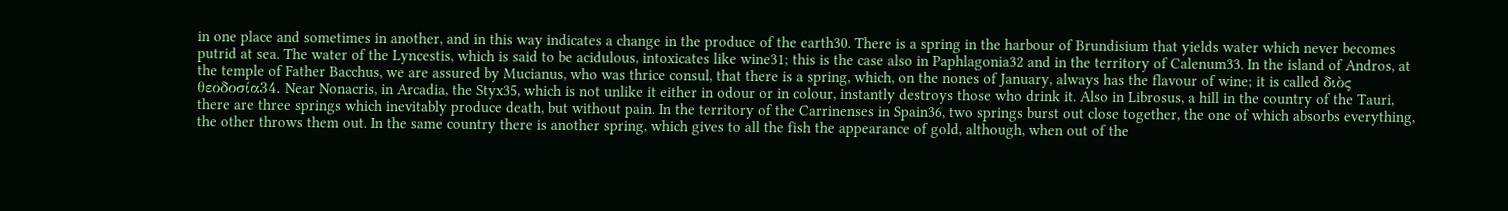in one place and sometimes in another, and in this way indicates a change in the produce of the earth30. There is a spring in the harbour of Brundisium that yields water which never becomes putrid at sea. The water of the Lyncestis, which is said to be acidulous, intoxicates like wine31; this is the case also in Paphlagonia32 and in the territory of Calenum33. In the island of Andros, at the temple of Father Bacchus, we are assured by Mucianus, who was thrice consul, that there is a spring, which, on the nones of January, always has the flavour of wine; it is called διὸς θεοδοσία34. Near Nonacris, in Arcadia, the Styx35, which is not unlike it either in odour or in colour, instantly destroys those who drink it. Also in Librosus, a hill in the country of the Tauri, there are three springs which inevitably produce death, but without pain. In the territory of the Carrinenses in Spain36, two springs burst out close together, the one of which absorbs everything, the other throws them out. In the same country there is another spring, which gives to all the fish the appearance of gold, although, when out of the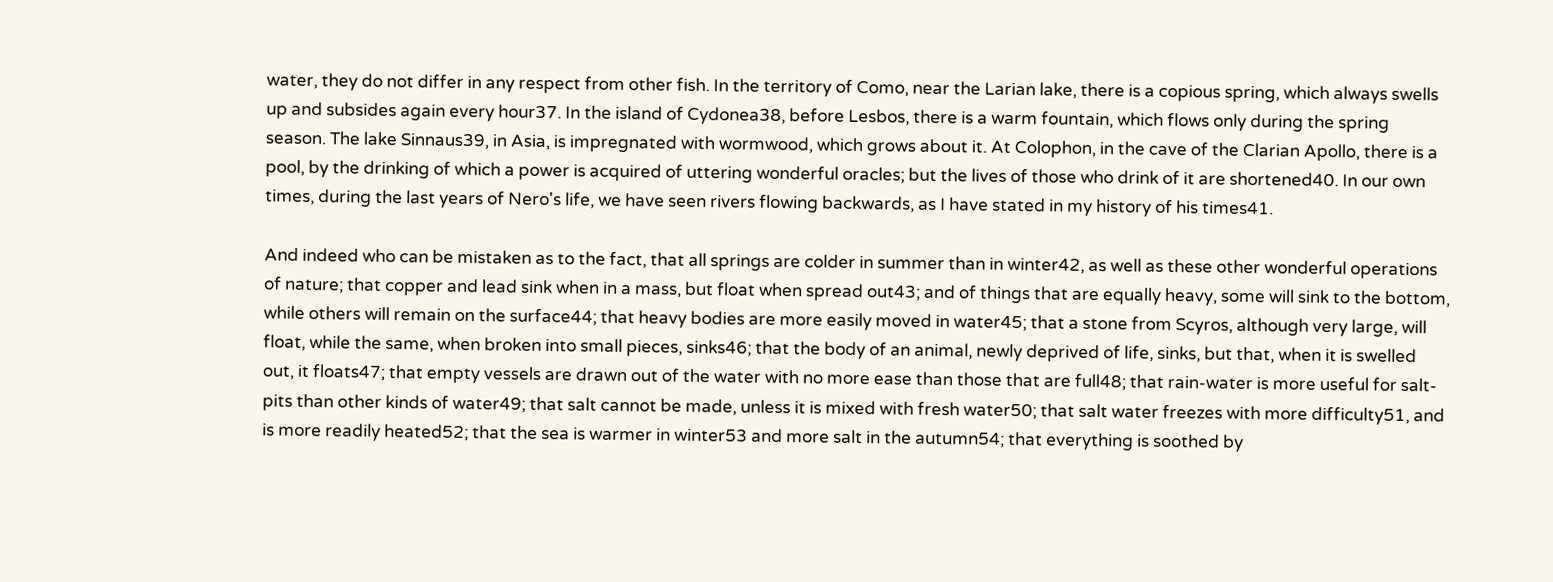water, they do not differ in any respect from other fish. In the territory of Como, near the Larian lake, there is a copious spring, which always swells up and subsides again every hour37. In the island of Cydonea38, before Lesbos, there is a warm fountain, which flows only during the spring season. The lake Sinnaus39, in Asia, is impregnated with wormwood, which grows about it. At Colophon, in the cave of the Clarian Apollo, there is a pool, by the drinking of which a power is acquired of uttering wonderful oracles; but the lives of those who drink of it are shortened40. In our own times, during the last years of Nero's life, we have seen rivers flowing backwards, as I have stated in my history of his times41.

And indeed who can be mistaken as to the fact, that all springs are colder in summer than in winter42, as well as these other wonderful operations of nature; that copper and lead sink when in a mass, but float when spread out43; and of things that are equally heavy, some will sink to the bottom, while others will remain on the surface44; that heavy bodies are more easily moved in water45; that a stone from Scyros, although very large, will float, while the same, when broken into small pieces, sinks46; that the body of an animal, newly deprived of life, sinks, but that, when it is swelled out, it floats47; that empty vessels are drawn out of the water with no more ease than those that are full48; that rain-water is more useful for salt-pits than other kinds of water49; that salt cannot be made, unless it is mixed with fresh water50; that salt water freezes with more difficulty51, and is more readily heated52; that the sea is warmer in winter53 and more salt in the autumn54; that everything is soothed by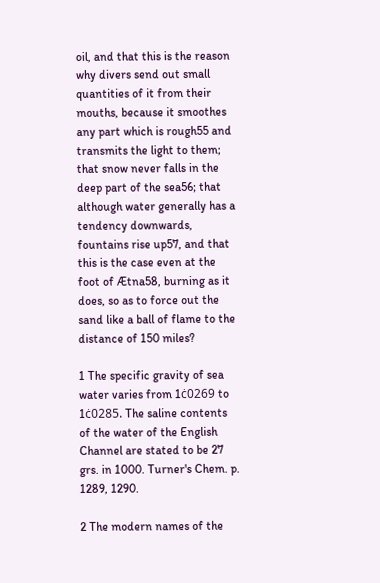oil, and that this is the reason why divers send out small quantities of it from their mouths, because it smoothes any part which is rough55 and transmits the light to them; that snow never falls in the deep part of the sea56; that although water generally has a tendency downwards, fountains rise up57, and that this is the case even at the foot of Ætna58, burning as it does, so as to force out the sand like a ball of flame to the distance of 150 miles?

1 The specific gravity of sea water varies from 1ċ0269 to 1ċ0285. The saline contents of the water of the English Channel are stated to be 27 grs. in 1000. Turner's Chem. p. 1289, 1290.

2 The modern names of the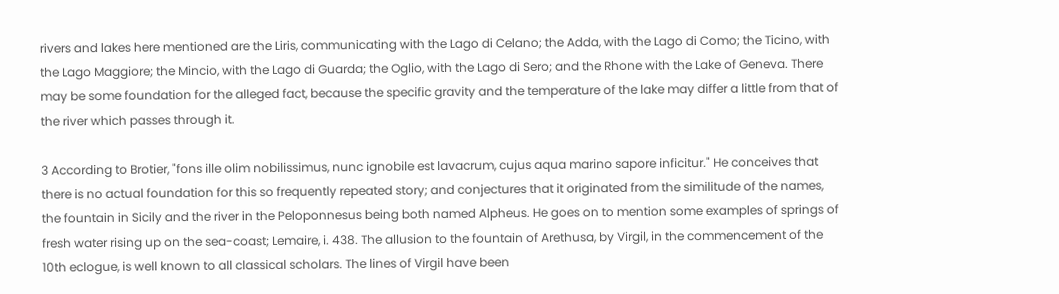rivers and lakes here mentioned are the Liris, communicating with the Lago di Celano; the Adda, with the Lago di Como; the Ticino, with the Lago Maggiore; the Mincio, with the Lago di Guarda; the Oglio, with the Lago di Sero; and the Rhone with the Lake of Geneva. There may be some foundation for the alleged fact, because the specific gravity and the temperature of the lake may differ a little from that of the river which passes through it.

3 According to Brotier, "fons ille olim nobilissimus, nunc ignobile est lavacrum, cujus aqua marino sapore inficitur." He conceives that there is no actual foundation for this so frequently repeated story; and conjectures that it originated from the similitude of the names, the fountain in Sicily and the river in the Peloponnesus being both named Alpheus. He goes on to mention some examples of springs of fresh water rising up on the sea-coast; Lemaire, i. 438. The allusion to the fountain of Arethusa, by Virgil, in the commencement of the 10th eclogue, is well known to all classical scholars. The lines of Virgil have been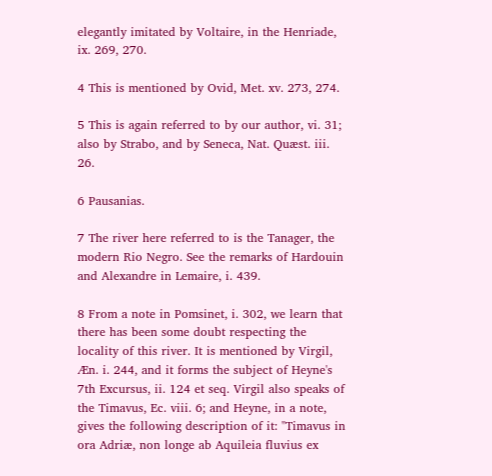elegantly imitated by Voltaire, in the Henriade, ix. 269, 270.

4 This is mentioned by Ovid, Met. xv. 273, 274.

5 This is again referred to by our author, vi. 31; also by Strabo, and by Seneca, Nat. Quæst. iii. 26.

6 Pausanias.

7 The river here referred to is the Tanager, the modern Rio Negro. See the remarks of Hardouin and Alexandre in Lemaire, i. 439.

8 From a note in Pomsinet, i. 302, we learn that there has been some doubt respecting the locality of this river. It is mentioned by Virgil, Æn. i. 244, and it forms the subject of Heyne's 7th Excursus, ii. 124 et seq. Virgil also speaks of the Timavus, Ec. viii. 6; and Heyne, in a note, gives the following description of it: "Timavus in ora Adriæ, non longe ab Aquileia fluvius ex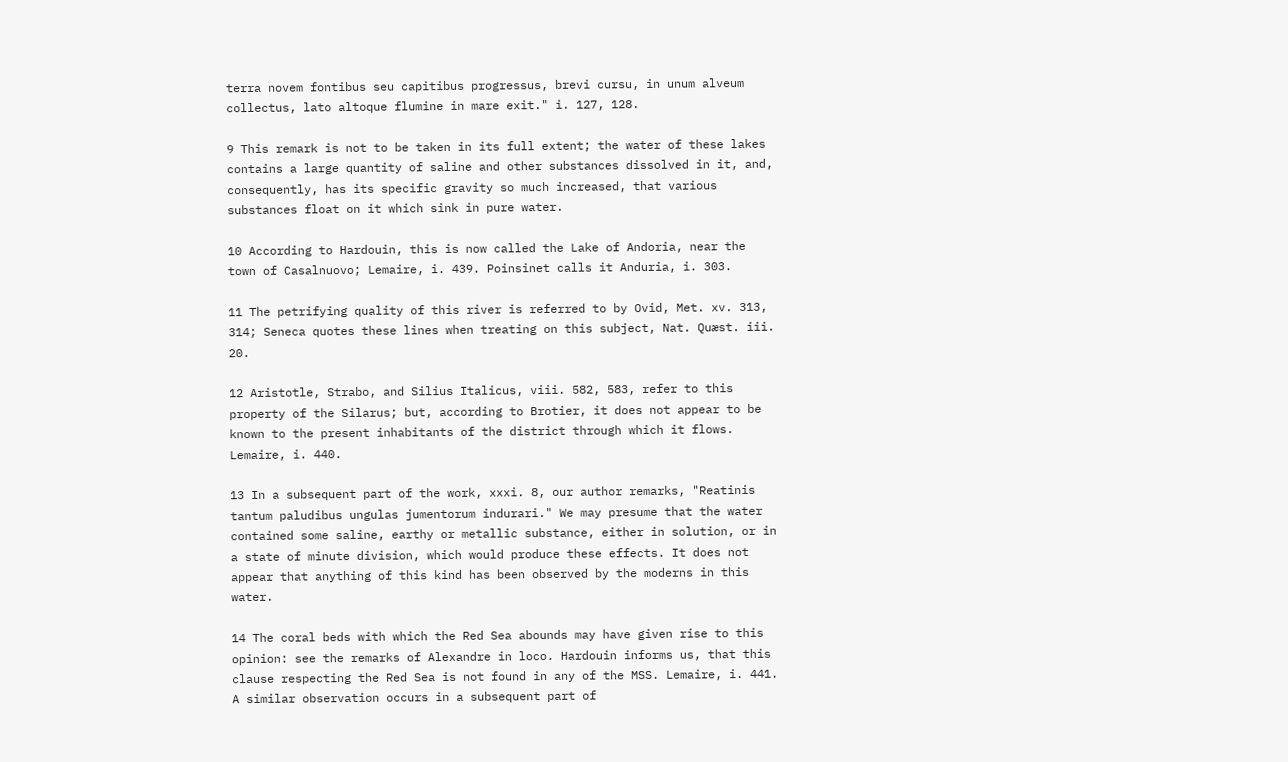terra novem fontibus seu capitibus progressus, brevi cursu, in unum alveum collectus, lato altoque flumine in mare exit." i. 127, 128.

9 This remark is not to be taken in its full extent; the water of these lakes contains a large quantity of saline and other substances dissolved in it, and, consequently, has its specific gravity so much increased, that various substances float on it which sink in pure water.

10 According to Hardouin, this is now called the Lake of Andoria, near the town of Casalnuovo; Lemaire, i. 439. Poinsinet calls it Anduria, i. 303.

11 The petrifying quality of this river is referred to by Ovid, Met. xv. 313, 314; Seneca quotes these lines when treating on this subject, Nat. Quæst. iii. 20.

12 Aristotle, Strabo, and Silius Italicus, viii. 582, 583, refer to this property of the Silarus; but, according to Brotier, it does not appear to be known to the present inhabitants of the district through which it flows. Lemaire, i. 440.

13 In a subsequent part of the work, xxxi. 8, our author remarks, "Reatinis tantum paludibus ungulas jumentorum indurari." We may presume that the water contained some saline, earthy or metallic substance, either in solution, or in a state of minute division, which would produce these effects. It does not appear that anything of this kind has been observed by the moderns in this water.

14 The coral beds with which the Red Sea abounds may have given rise to this opinion: see the remarks of Alexandre in loco. Hardouin informs us, that this clause respecting the Red Sea is not found in any of the MSS. Lemaire, i. 441. A similar observation occurs in a subsequent part of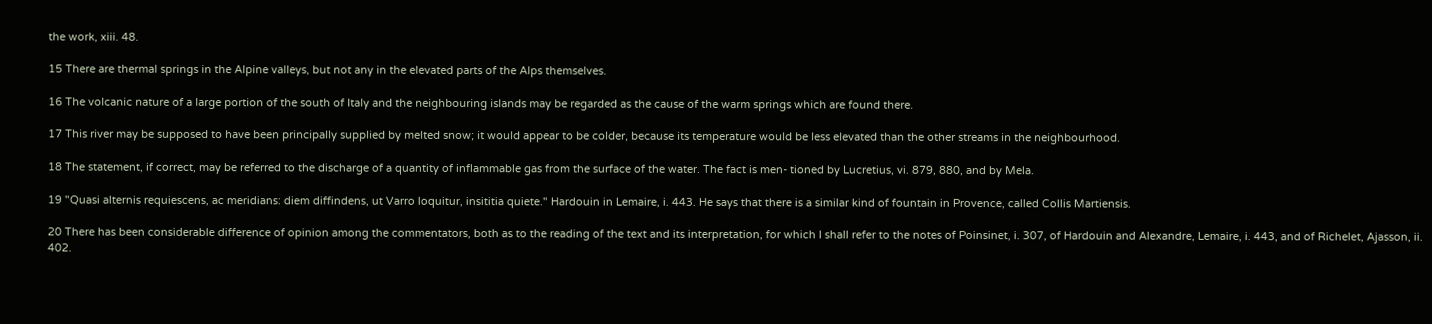the work, xiii. 48.

15 There are thermal springs in the Alpine valleys, but not any in the elevated parts of the Alps themselves.

16 The volcanic nature of a large portion of the south of Italy and the neighbouring islands may be regarded as the cause of the warm springs which are found there.

17 This river may be supposed to have been principally supplied by melted snow; it would appear to be colder, because its temperature would be less elevated than the other streams in the neighbourhood.

18 The statement, if correct, may be referred to the discharge of a quantity of inflammable gas from the surface of the water. The fact is men- tioned by Lucretius, vi. 879, 880, and by Mela.

19 "Quasi alternis requiescens, ac meridians: diem diffindens, ut Varro loquitur, insititia quiete." Hardouin in Lemaire, i. 443. He says that there is a similar kind of fountain in Provence, called Collis Martiensis.

20 There has been considerable difference of opinion among the commentators, both as to the reading of the text and its interpretation, for which I shall refer to the notes of Poinsinet, i. 307, of Hardouin and Alexandre, Lemaire, i. 443, and of Richelet, Ajasson, ii. 402.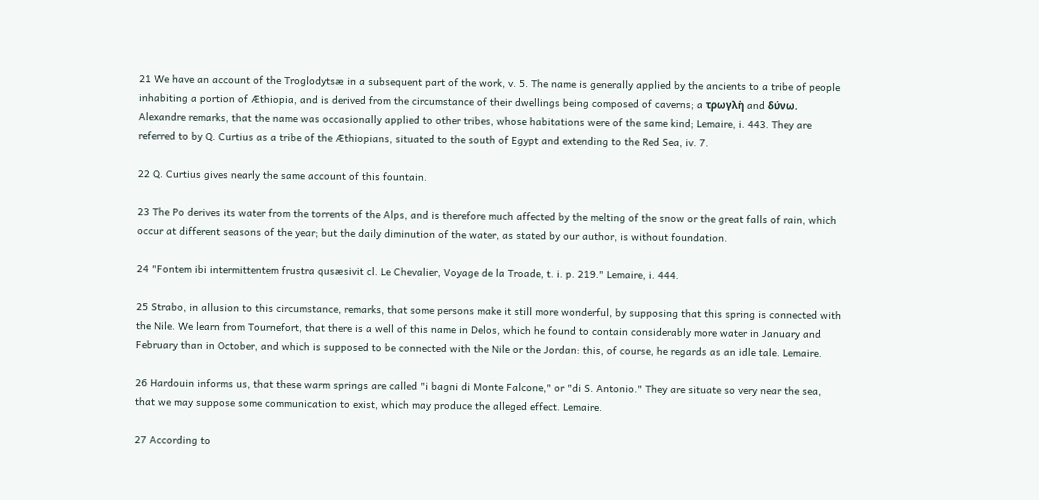21 We have an account of the Troglodytsæ in a subsequent part of the work, v. 5. The name is generally applied by the ancients to a tribe of people inhabiting a portion of Æthiopia, and is derived from the circumstance of their dwellings being composed of caverns; a τρωγλὴ and δύνω. Alexandre remarks, that the name was occasionally applied to other tribes, whose habitations were of the same kind; Lemaire, i. 443. They are referred to by Q. Curtius as a tribe of the Æthiopians, situated to the south of Egypt and extending to the Red Sea, iv. 7.

22 Q. Curtius gives nearly the same account of this fountain.

23 The Po derives its water from the torrents of the Alps, and is therefore much affected by the melting of the snow or the great falls of rain, which occur at different seasons of the year; but the daily diminution of the water, as stated by our author, is without foundation.

24 "Fontem ibi intermittentem frustra qusæsivit cl. Le Chevalier, Voyage de la Troade, t. i. p. 219." Lemaire, i. 444.

25 Strabo, in allusion to this circumstance, remarks, that some persons make it still more wonderful, by supposing that this spring is connected with the Nile. We learn from Tournefort, that there is a well of this name in Delos, which he found to contain considerably more water in January and February than in October, and which is supposed to be connected with the Nile or the Jordan: this, of course, he regards as an idle tale. Lemaire.

26 Hardouin informs us, that these warm springs are called "i bagni di Monte Falcone," or "di S. Antonio." They are situate so very near the sea, that we may suppose some communication to exist, which may produce the alleged effect. Lemaire.

27 According to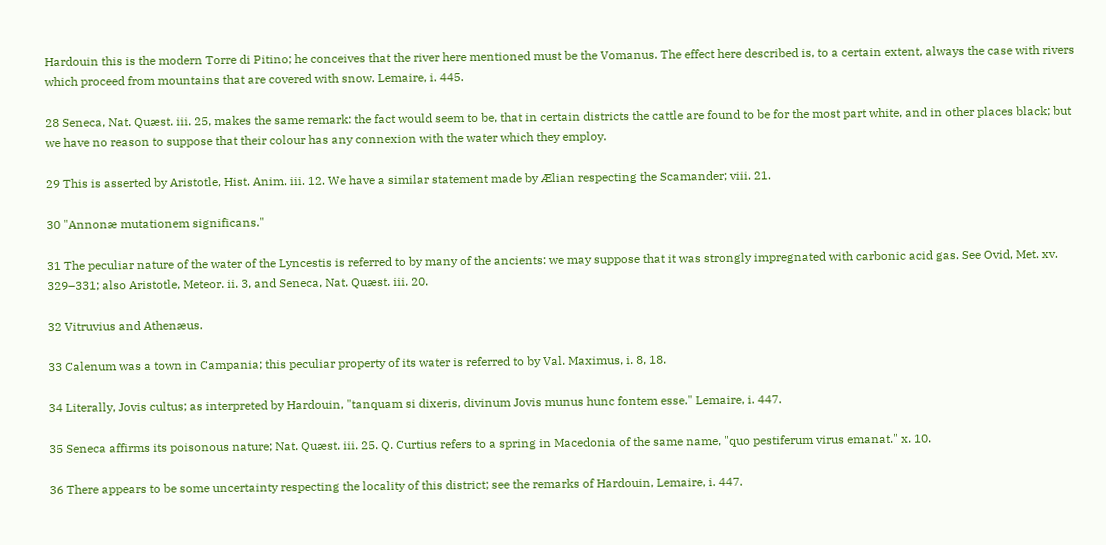Hardouin this is the modern Torre di Pitino; he conceives that the river here mentioned must be the Vomanus. The effect here described is, to a certain extent, always the case with rivers which proceed from mountains that are covered with snow. Lemaire, i. 445.

28 Seneca, Nat. Quæst. iii. 25, makes the same remark: the fact would seem to be, that in certain districts the cattle are found to be for the most part white, and in other places black; but we have no reason to suppose that their colour has any connexion with the water which they employ.

29 This is asserted by Aristotle, Hist. Anim. iii. 12. We have a similar statement made by Ælian respecting the Scamander; viii. 21.

30 "Annonæ mutationem significans."

31 The peculiar nature of the water of the Lyncestis is referred to by many of the ancients: we may suppose that it was strongly impregnated with carbonic acid gas. See Ovid, Met. xv. 329–331; also Aristotle, Meteor. ii. 3, and Seneca, Nat. Quæst. iii. 20.

32 Vitruvius and Athenæus.

33 Calenum was a town in Campania; this peculiar property of its water is referred to by Val. Maximus, i. 8, 18.

34 Literally, Jovis cultus; as interpreted by Hardouin, "tanquam si dixeris, divinum Jovis munus hunc fontem esse." Lemaire, i. 447.

35 Seneca affirms its poisonous nature; Nat. Quæst. iii. 25. Q. Curtius refers to a spring in Macedonia of the same name, "quo pestiferum virus emanat." x. 10.

36 There appears to be some uncertainty respecting the locality of this district; see the remarks of Hardouin, Lemaire, i. 447.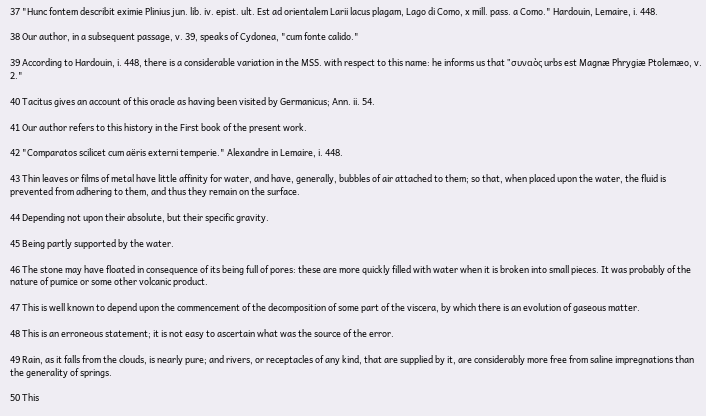37 "Hunc fontem describit eximie Plinius jun. lib. iv. epist. ult. Est ad orientalem Larii lacus plagam, Lago di Como, x mill. pass. a Como." Hardouin, Lemaire, i. 448.

38 Our author, in a subsequent passage, v. 39, speaks of Cydonea, "cum fonte calido."

39 According to Hardouin, i. 448, there is a considerable variation in the MSS. with respect to this name: he informs us that "συναὸς urbs est Magnæ Phrygiæ Ptolemæo, v. 2."

40 Tacitus gives an account of this oracle as having been visited by Germanicus; Ann. ii. 54.

41 Our author refers to this history in the First book of the present work.

42 "Comparatos scilicet cum aëris externi temperie." Alexandre in Lemaire, i. 448.

43 Thin leaves or films of metal have little affinity for water, and have, generally, bubbles of air attached to them; so that, when placed upon the water, the fluid is prevented from adhering to them, and thus they remain on the surface.

44 Depending not upon their absolute, but their specific gravity.

45 Being partly supported by the water.

46 The stone may have floated in consequence of its being full of pores: these are more quickly filled with water when it is broken into small pieces. It was probably of the nature of pumice or some other volcanic product.

47 This is well known to depend upon the commencement of the decomposition of some part of the viscera, by which there is an evolution of gaseous matter.

48 This is an erroneous statement; it is not easy to ascertain what was the source of the error.

49 Rain, as it falls from the clouds, is nearly pure; and rivers, or receptacles of any kind, that are supplied by it, are considerably more free from saline impregnations than the generality of springs.

50 This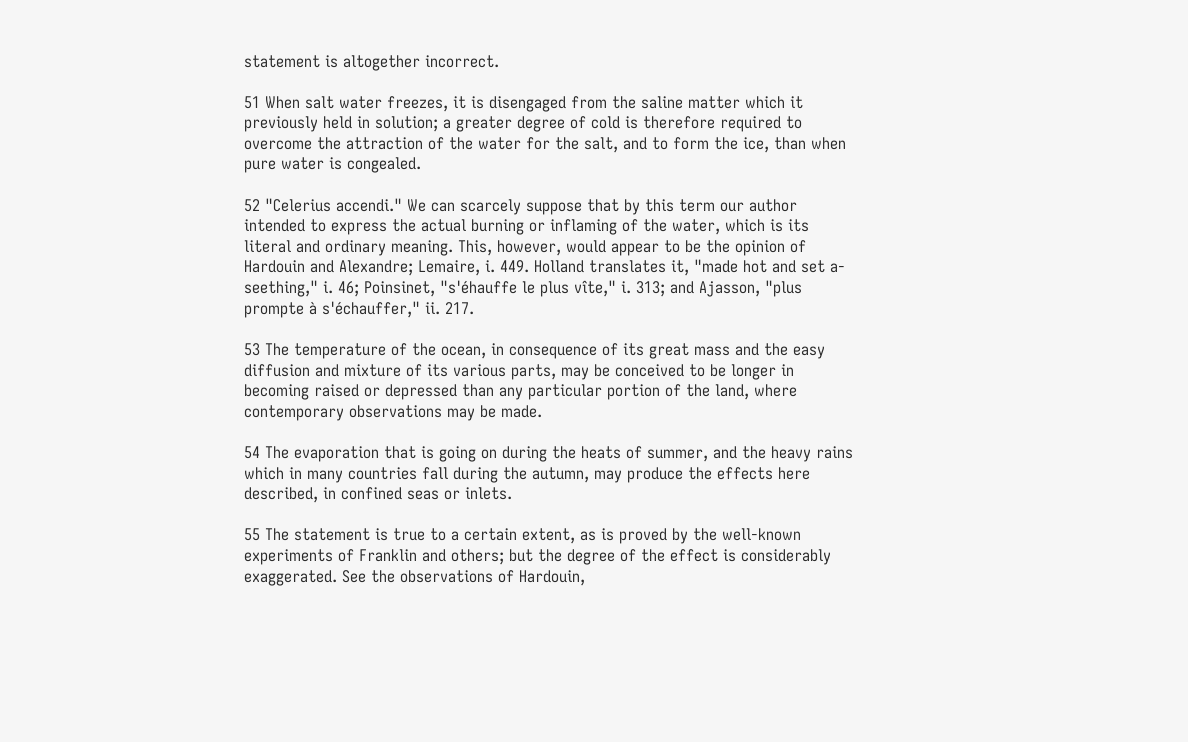statement is altogether incorrect.

51 When salt water freezes, it is disengaged from the saline matter which it previously held in solution; a greater degree of cold is therefore required to overcome the attraction of the water for the salt, and to form the ice, than when pure water is congealed.

52 "Celerius accendi." We can scarcely suppose that by this term our author intended to express the actual burning or inflaming of the water, which is its literal and ordinary meaning. This, however, would appear to be the opinion of Hardouin and Alexandre; Lemaire, i. 449. Holland translates it, "made hot and set a-seething," i. 46; Poinsinet, "s'éhauffe le plus vîte," i. 313; and Ajasson, "plus prompte à s'échauffer," ii. 217.

53 The temperature of the ocean, in consequence of its great mass and the easy diffusion and mixture of its various parts, may be conceived to be longer in becoming raised or depressed than any particular portion of the land, where contemporary observations may be made.

54 The evaporation that is going on during the heats of summer, and the heavy rains which in many countries fall during the autumn, may produce the effects here described, in confined seas or inlets.

55 The statement is true to a certain extent, as is proved by the well-known experiments of Franklin and others; but the degree of the effect is considerably exaggerated. See the observations of Hardouin,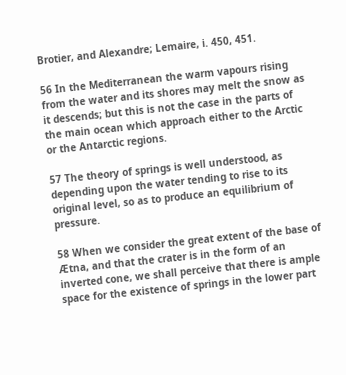Brotier, and Alexandre; Lemaire, i. 450, 451.

56 In the Mediterranean the warm vapours rising from the water and its shores may melt the snow as it descends; but this is not the case in the parts of the main ocean which approach either to the Arctic or the Antarctic regions.

57 The theory of springs is well understood, as depending upon the water tending to rise to its original level, so as to produce an equilibrium of pressure.

58 When we consider the great extent of the base of Ætna, and that the crater is in the form of an inverted cone, we shall perceive that there is ample space for the existence of springs in the lower part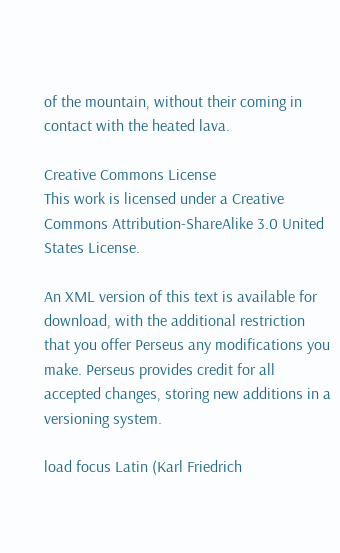of the mountain, without their coming in contact with the heated lava.

Creative Commons License
This work is licensed under a Creative Commons Attribution-ShareAlike 3.0 United States License.

An XML version of this text is available for download, with the additional restriction that you offer Perseus any modifications you make. Perseus provides credit for all accepted changes, storing new additions in a versioning system.

load focus Latin (Karl Friedrich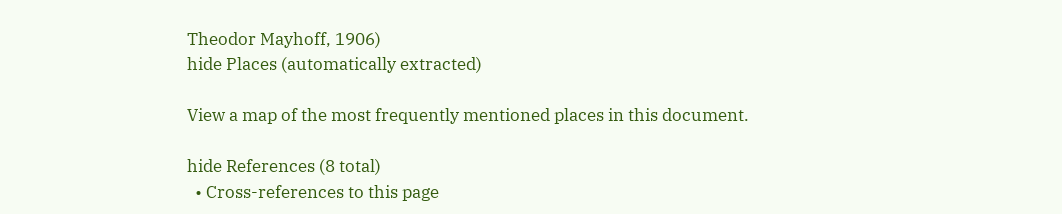Theodor Mayhoff, 1906)
hide Places (automatically extracted)

View a map of the most frequently mentioned places in this document.

hide References (8 total)
  • Cross-references to this page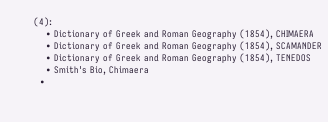(4):
    • Dictionary of Greek and Roman Geography (1854), CHIMAERA
    • Dictionary of Greek and Roman Geography (1854), SCAMANDER
    • Dictionary of Greek and Roman Geography (1854), TENEDOS
    • Smith's Bio, Chimaera
  •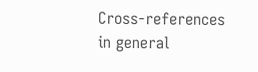Cross-references in general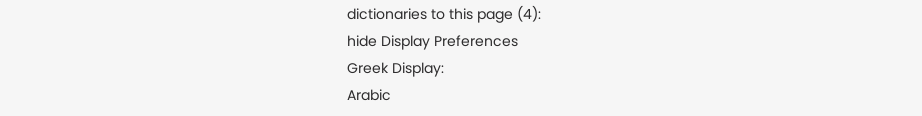dictionaries to this page (4):
hide Display Preferences
Greek Display:
Arabic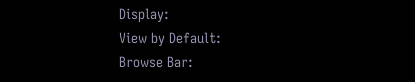Display:
View by Default:
Browse Bar: